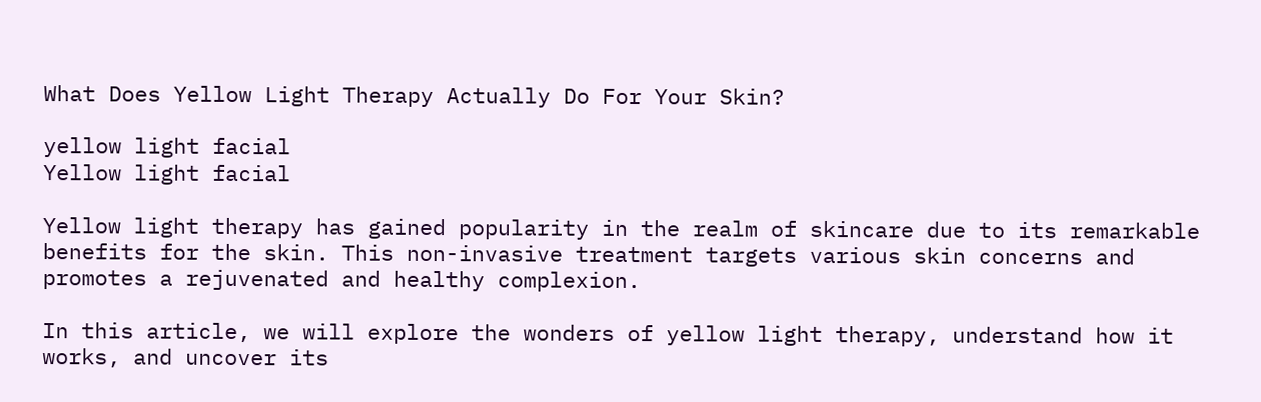What Does Yellow Light Therapy Actually Do For Your Skin?

yellow light facial
Yellow light facial

Yellow light therapy has gained popularity in the realm of skincare due to its remarkable benefits for the skin. This non-invasive treatment targets various skin concerns and promotes a rejuvenated and healthy complexion.

In this article, we will explore the wonders of yellow light therapy, understand how it works, and uncover its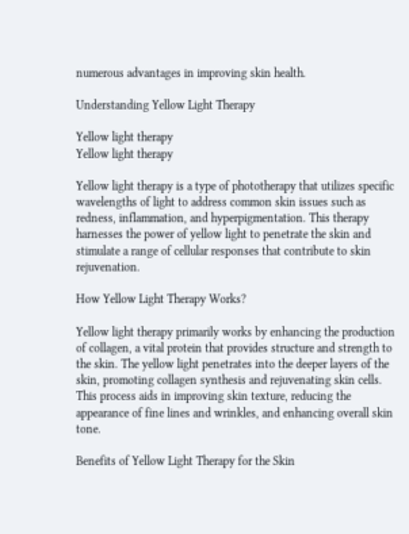numerous advantages in improving skin health.

Understanding Yellow Light Therapy

Yellow light therapy
Yellow light therapy

Yellow light therapy is a type of phototherapy that utilizes specific wavelengths of light to address common skin issues such as redness, inflammation, and hyperpigmentation. This therapy harnesses the power of yellow light to penetrate the skin and stimulate a range of cellular responses that contribute to skin rejuvenation.

How Yellow Light Therapy Works?

Yellow light therapy primarily works by enhancing the production of collagen, a vital protein that provides structure and strength to the skin. The yellow light penetrates into the deeper layers of the skin, promoting collagen synthesis and rejuvenating skin cells. This process aids in improving skin texture, reducing the appearance of fine lines and wrinkles, and enhancing overall skin tone.

Benefits of Yellow Light Therapy for the Skin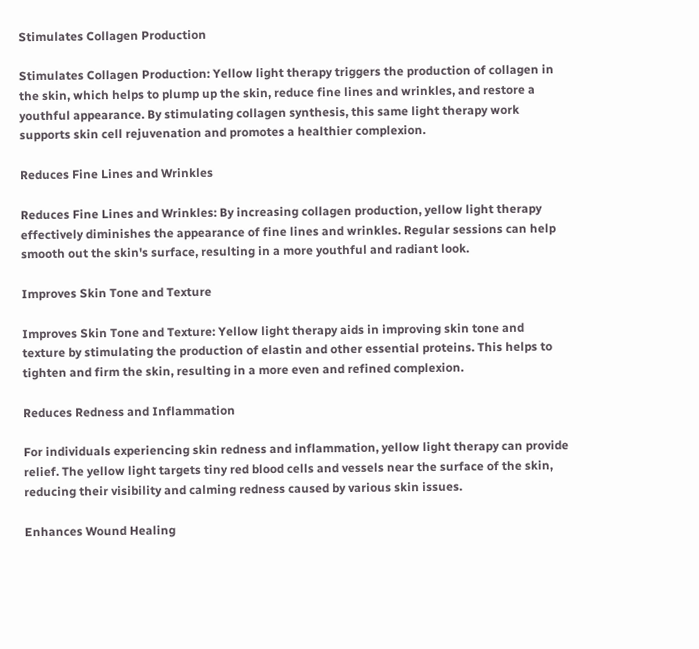Stimulates Collagen Production

Stimulates Collagen Production: Yellow light therapy triggers the production of collagen in the skin, which helps to plump up the skin, reduce fine lines and wrinkles, and restore a youthful appearance. By stimulating collagen synthesis, this same light therapy work supports skin cell rejuvenation and promotes a healthier complexion.

Reduces Fine Lines and Wrinkles

Reduces Fine Lines and Wrinkles: By increasing collagen production, yellow light therapy effectively diminishes the appearance of fine lines and wrinkles. Regular sessions can help smooth out the skin's surface, resulting in a more youthful and radiant look.

Improves Skin Tone and Texture

Improves Skin Tone and Texture: Yellow light therapy aids in improving skin tone and texture by stimulating the production of elastin and other essential proteins. This helps to tighten and firm the skin, resulting in a more even and refined complexion.

Reduces Redness and Inflammation

For individuals experiencing skin redness and inflammation, yellow light therapy can provide relief. The yellow light targets tiny red blood cells and vessels near the surface of the skin, reducing their visibility and calming redness caused by various skin issues.

Enhances Wound Healing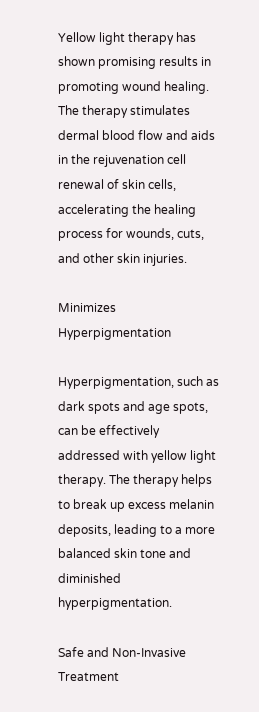Yellow light therapy has shown promising results in promoting wound healing. The therapy stimulates dermal blood flow and aids in the rejuvenation cell renewal of skin cells, accelerating the healing process for wounds, cuts, and other skin injuries.

Minimizes Hyperpigmentation

Hyperpigmentation, such as dark spots and age spots, can be effectively addressed with yellow light therapy. The therapy helps to break up excess melanin deposits, leading to a more balanced skin tone and diminished hyperpigmentation.

Safe and Non-Invasive Treatment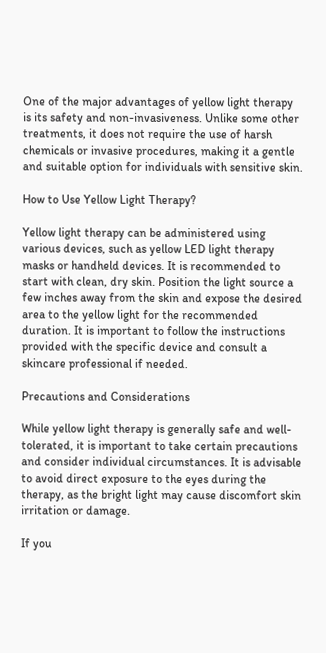One of the major advantages of yellow light therapy is its safety and non-invasiveness. Unlike some other treatments, it does not require the use of harsh chemicals or invasive procedures, making it a gentle and suitable option for individuals with sensitive skin.

How to Use Yellow Light Therapy?

Yellow light therapy can be administered using various devices, such as yellow LED light therapy masks or handheld devices. It is recommended to start with clean, dry skin. Position the light source a few inches away from the skin and expose the desired area to the yellow light for the recommended duration. It is important to follow the instructions provided with the specific device and consult a skincare professional if needed.

Precautions and Considerations

While yellow light therapy is generally safe and well-tolerated, it is important to take certain precautions and consider individual circumstances. It is advisable to avoid direct exposure to the eyes during the therapy, as the bright light may cause discomfort skin irritation or damage.

If you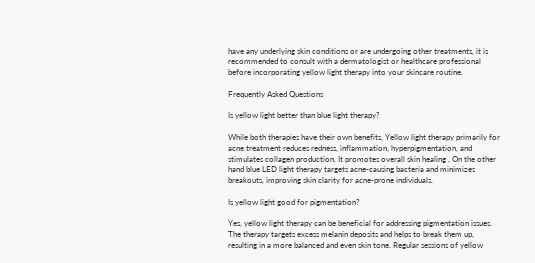have any underlying skin conditions or are undergoing other treatments, it is recommended to consult with a dermatologist or healthcare professional before incorporating yellow light therapy into your skincare routine.

Frequently Asked Questions

Is yellow light better than blue light therapy?

While both therapies have their own benefits, Yellow light therapy primarily for acne treatment reduces redness, inflammation, hyperpigmentation, and stimulates collagen production. It promotes overall skin healing , On the other hand blue LED light therapy targets acne-causing bacteria and minimizes breakouts, improving skin clarity for acne-prone individuals.

Is yellow light good for pigmentation?

Yes, yellow light therapy can be beneficial for addressing pigmentation issues. The therapy targets excess melanin deposits and helps to break them up, resulting in a more balanced and even skin tone. Regular sessions of yellow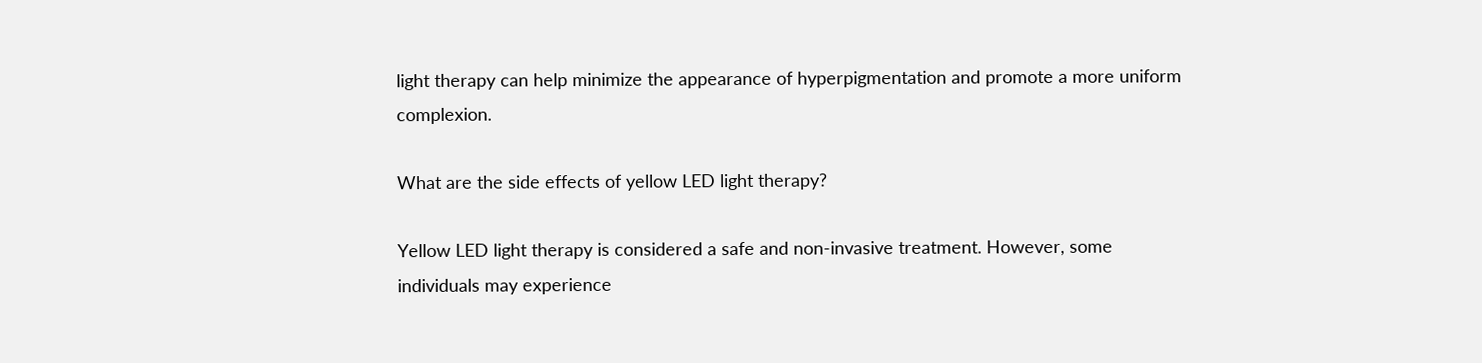light therapy can help minimize the appearance of hyperpigmentation and promote a more uniform complexion.

What are the side effects of yellow LED light therapy?

Yellow LED light therapy is considered a safe and non-invasive treatment. However, some individuals may experience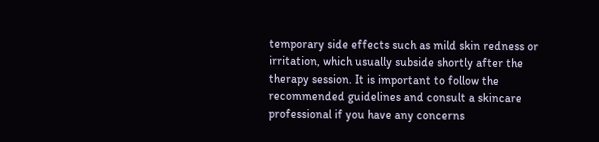temporary side effects such as mild skin redness or irritation, which usually subside shortly after the therapy session. It is important to follow the recommended guidelines and consult a skincare professional if you have any concerns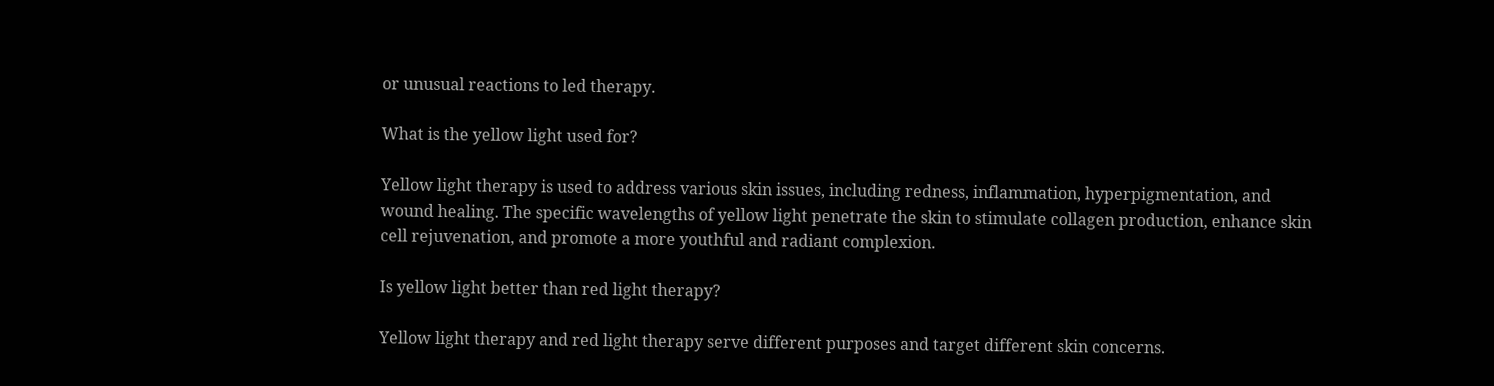or unusual reactions to led therapy.

What is the yellow light used for?

Yellow light therapy is used to address various skin issues, including redness, inflammation, hyperpigmentation, and wound healing. The specific wavelengths of yellow light penetrate the skin to stimulate collagen production, enhance skin cell rejuvenation, and promote a more youthful and radiant complexion.

Is yellow light better than red light therapy?

Yellow light therapy and red light therapy serve different purposes and target different skin concerns.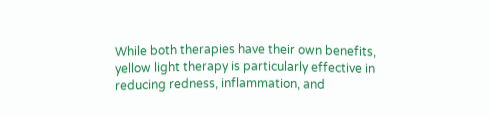While both therapies have their own benefits, yellow light therapy is particularly effective in reducing redness, inflammation, and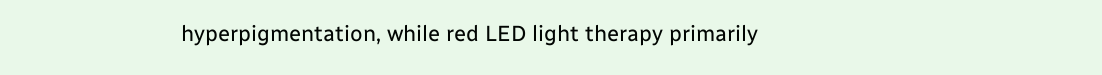hyperpigmentation, while red LED light therapy primarily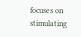focuses on stimulating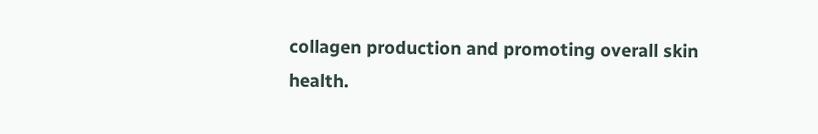collagen production and promoting overall skin health.